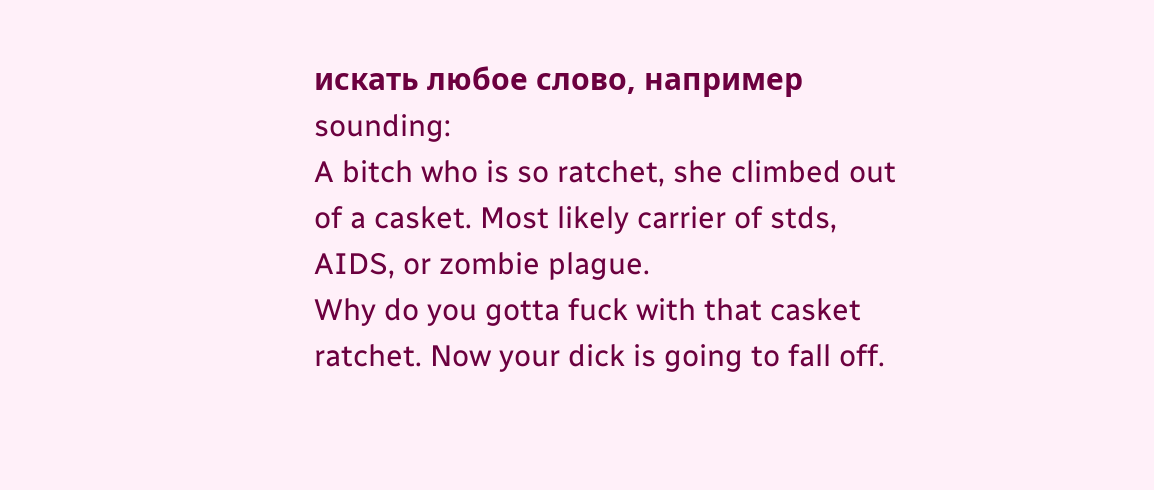искать любое слово, например sounding:
A bitch who is so ratchet, she climbed out of a casket. Most likely carrier of stds, AIDS, or zombie plague.
Why do you gotta fuck with that casket ratchet. Now your dick is going to fall off.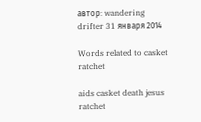автор: wandering drifter 31 января 2014

Words related to casket ratchet

aids casket death jesus ratchet